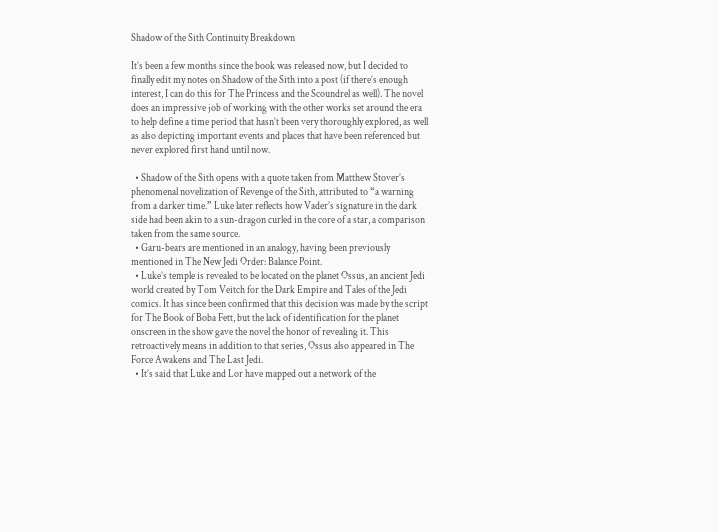Shadow of the Sith Continuity Breakdown

It’s been a few months since the book was released now, but I decided to finally edit my notes on Shadow of the Sith into a post (if there’s enough interest, I can do this for The Princess and the Scoundrel as well). The novel does an impressive job of working with the other works set around the era to help define a time period that hasn’t been very thoroughly explored, as well as also depicting important events and places that have been referenced but never explored first hand until now.

  • Shadow of the Sith opens with a quote taken from Matthew Stover’s phenomenal novelization of Revenge of the Sith, attributed to “a warning from a darker time.” Luke later reflects how Vader’s signature in the dark side had been akin to a sun-dragon curled in the core of a star, a comparison taken from the same source.
  • Garu-bears are mentioned in an analogy, having been previously mentioned in The New Jedi Order: Balance Point.
  • Luke’s temple is revealed to be located on the planet Ossus, an ancient Jedi world created by Tom Veitch for the Dark Empire and Tales of the Jedi comics. It has since been confirmed that this decision was made by the script for The Book of Boba Fett, but the lack of identification for the planet onscreen in the show gave the novel the honor of revealing it. This retroactively means in addition to that series, Ossus also appeared in The Force Awakens and The Last Jedi.
  • It’s said that Luke and Lor have mapped out a network of the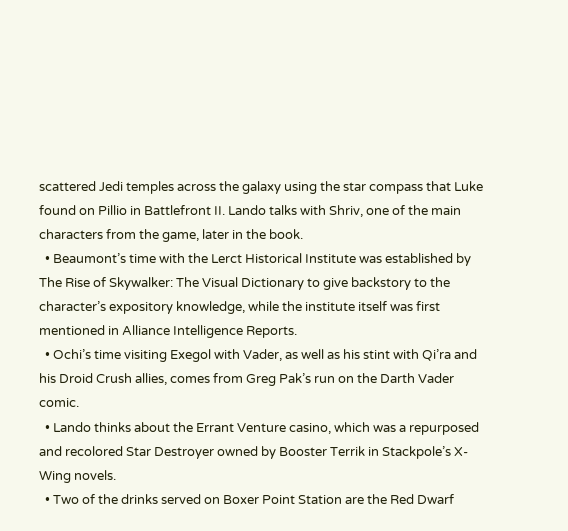scattered Jedi temples across the galaxy using the star compass that Luke found on Pillio in Battlefront II. Lando talks with Shriv, one of the main characters from the game, later in the book.
  • Beaumont’s time with the Lerct Historical Institute was established by The Rise of Skywalker: The Visual Dictionary to give backstory to the character’s expository knowledge, while the institute itself was first mentioned in Alliance Intelligence Reports.
  • Ochi’s time visiting Exegol with Vader, as well as his stint with Qi’ra and his Droid Crush allies, comes from Greg Pak’s run on the Darth Vader comic.
  • Lando thinks about the Errant Venture casino, which was a repurposed and recolored Star Destroyer owned by Booster Terrik in Stackpole’s X-Wing novels.
  • Two of the drinks served on Boxer Point Station are the Red Dwarf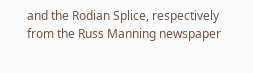and the Rodian Splice, respectively from the Russ Manning newspaper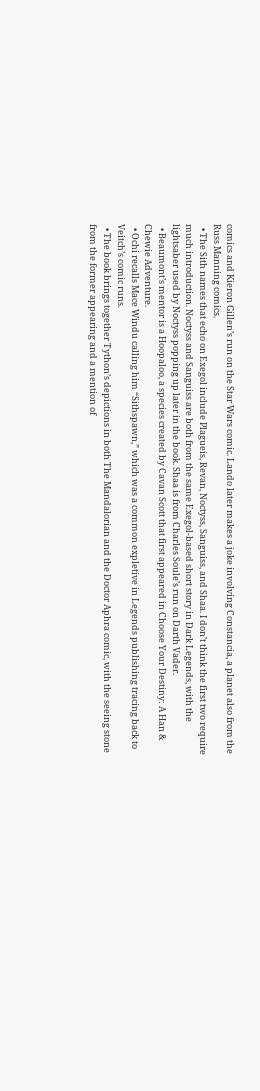comics and Kieron Gillen’s run on the Star Wars comic. Lando later makes a joke involving Constancia, a planet also from the Russ Manning comics.
  • The Sith names that echo on Exegol include Plagueis, Revan, Noctyss, Sanguiss, and Shaa. I don’t think the first two require much introduction. Noctyss and Sanguiss are both from the same Exegol-based short story in Dark Legends, with the lightsaber used by Noctyss popping up later in the book. Shaa is from Charles Soule’s run on Darth Vader.
  • Beaumont’s mentor is a Hoopaloo, a species created by Cavan Scott that first appeared in Choose Your Destiny: A Han & Chewie Adventure.
  • Ochi recalls Mace Windu calling him “Sithspawn,” which was a common expletive in Legends publishing tracing back to Veitch’s comic runs.
  • The book brings together Tython’s depictions in both The Mandalorian and the Doctor Aphra comic, with the seeing stone from the former appearing and a mention of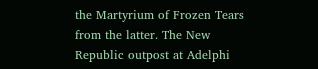the Martyrium of Frozen Tears from the latter. The New Republic outpost at Adelphi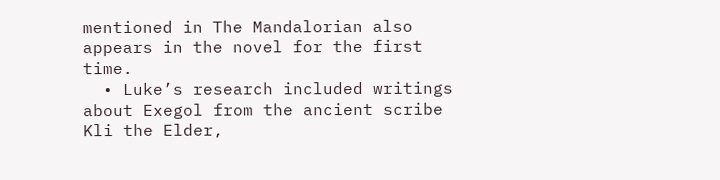mentioned in The Mandalorian also appears in the novel for the first time.
  • Luke’s research included writings about Exegol from the ancient scribe Kli the Elder,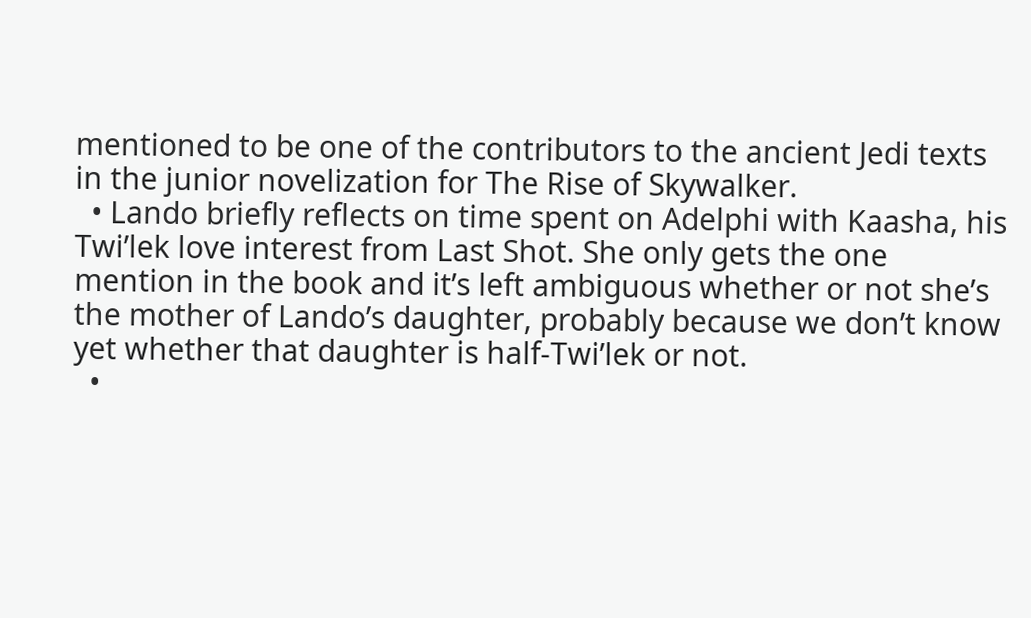mentioned to be one of the contributors to the ancient Jedi texts in the junior novelization for The Rise of Skywalker.
  • Lando briefly reflects on time spent on Adelphi with Kaasha, his Twi’lek love interest from Last Shot. She only gets the one mention in the book and it’s left ambiguous whether or not she’s the mother of Lando’s daughter, probably because we don’t know yet whether that daughter is half-Twi’lek or not.
  •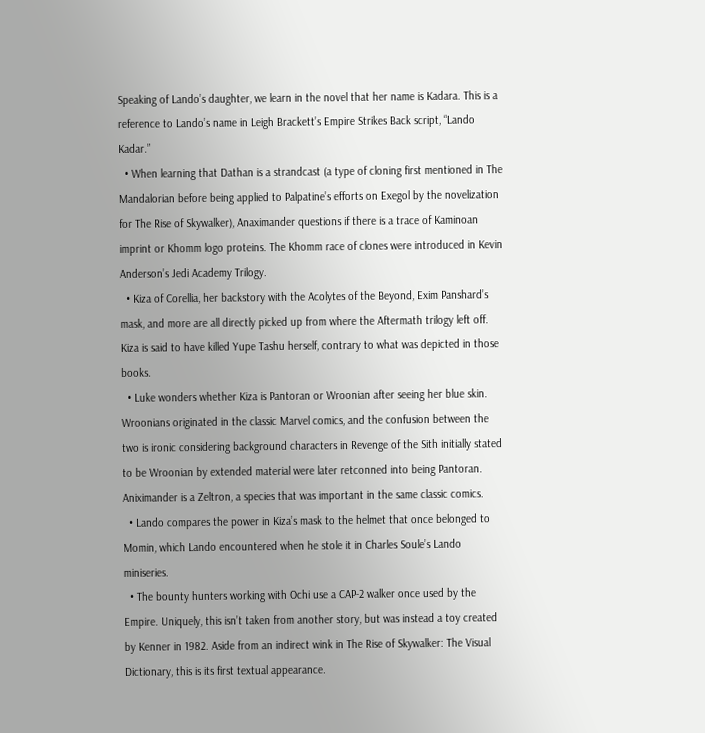Speaking of Lando’s daughter, we learn in the novel that her name is Kadara. This is a reference to Lando’s name in Leigh Brackett’s Empire Strikes Back script, “Lando Kadar.”
  • When learning that Dathan is a strandcast (a type of cloning first mentioned in The Mandalorian before being applied to Palpatine’s efforts on Exegol by the novelization for The Rise of Skywalker), Anaximander questions if there is a trace of Kaminoan imprint or Khomm logo proteins. The Khomm race of clones were introduced in Kevin Anderson’s Jedi Academy Trilogy.
  • Kiza of Corellia, her backstory with the Acolytes of the Beyond, Exim Panshard’s mask, and more are all directly picked up from where the Aftermath trilogy left off. Kiza is said to have killed Yupe Tashu herself, contrary to what was depicted in those books.
  • Luke wonders whether Kiza is Pantoran or Wroonian after seeing her blue skin. Wroonians originated in the classic Marvel comics, and the confusion between the two is ironic considering background characters in Revenge of the Sith initially stated to be Wroonian by extended material were later retconned into being Pantoran. Aniximander is a Zeltron, a species that was important in the same classic comics.
  • Lando compares the power in Kiza’s mask to the helmet that once belonged to Momin, which Lando encountered when he stole it in Charles Soule’s Lando miniseries.
  • The bounty hunters working with Ochi use a CAP-2 walker once used by the Empire. Uniquely, this isn’t taken from another story, but was instead a toy created by Kenner in 1982. Aside from an indirect wink in The Rise of Skywalker: The Visual Dictionary, this is its first textual appearance.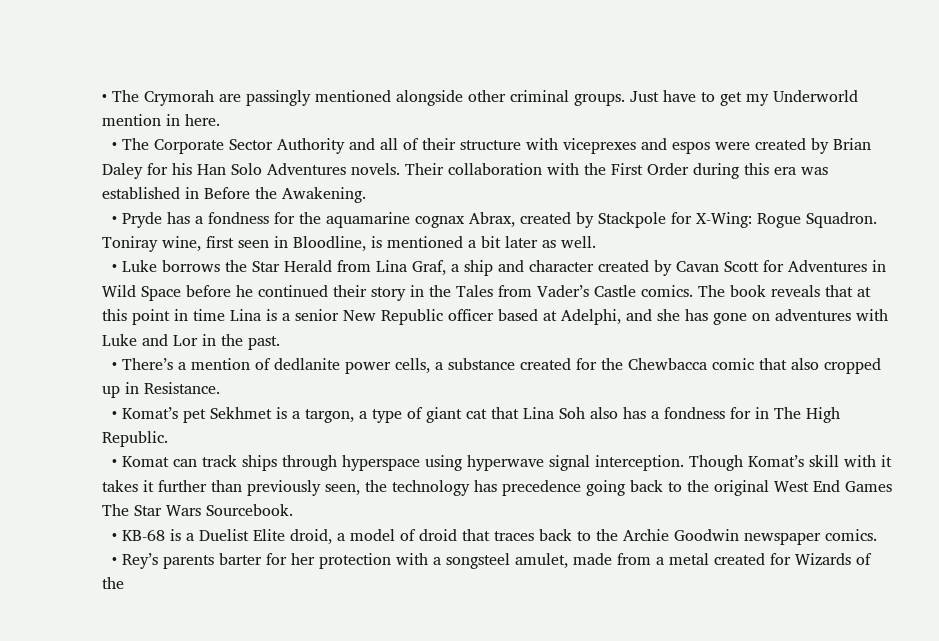• The Crymorah are passingly mentioned alongside other criminal groups. Just have to get my Underworld mention in here.
  • The Corporate Sector Authority and all of their structure with viceprexes and espos were created by Brian Daley for his Han Solo Adventures novels. Their collaboration with the First Order during this era was established in Before the Awakening.
  • Pryde has a fondness for the aquamarine cognax Abrax, created by Stackpole for X-Wing: Rogue Squadron. Toniray wine, first seen in Bloodline, is mentioned a bit later as well.
  • Luke borrows the Star Herald from Lina Graf, a ship and character created by Cavan Scott for Adventures in Wild Space before he continued their story in the Tales from Vader’s Castle comics. The book reveals that at this point in time Lina is a senior New Republic officer based at Adelphi, and she has gone on adventures with Luke and Lor in the past.
  • There’s a mention of dedlanite power cells, a substance created for the Chewbacca comic that also cropped up in Resistance.
  • Komat’s pet Sekhmet is a targon, a type of giant cat that Lina Soh also has a fondness for in The High Republic.
  • Komat can track ships through hyperspace using hyperwave signal interception. Though Komat’s skill with it takes it further than previously seen, the technology has precedence going back to the original West End Games The Star Wars Sourcebook.
  • KB-68 is a Duelist Elite droid, a model of droid that traces back to the Archie Goodwin newspaper comics.
  • Rey’s parents barter for her protection with a songsteel amulet, made from a metal created for Wizards of the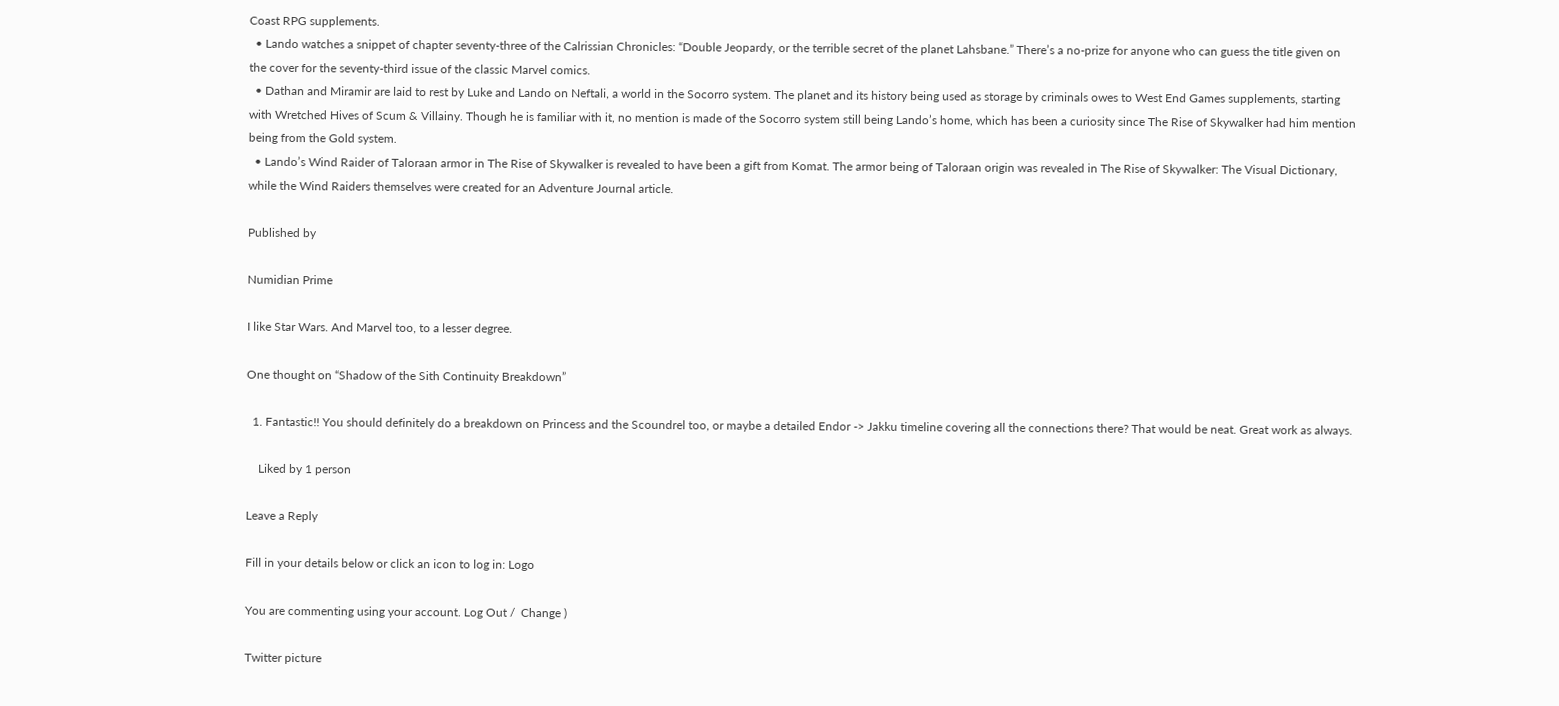Coast RPG supplements.
  • Lando watches a snippet of chapter seventy-three of the Calrissian Chronicles: “Double Jeopardy, or the terrible secret of the planet Lahsbane.” There’s a no-prize for anyone who can guess the title given on the cover for the seventy-third issue of the classic Marvel comics.
  • Dathan and Miramir are laid to rest by Luke and Lando on Neftali, a world in the Socorro system. The planet and its history being used as storage by criminals owes to West End Games supplements, starting with Wretched Hives of Scum & Villainy. Though he is familiar with it, no mention is made of the Socorro system still being Lando’s home, which has been a curiosity since The Rise of Skywalker had him mention being from the Gold system.
  • Lando’s Wind Raider of Taloraan armor in The Rise of Skywalker is revealed to have been a gift from Komat. The armor being of Taloraan origin was revealed in The Rise of Skywalker: The Visual Dictionary, while the Wind Raiders themselves were created for an Adventure Journal article.

Published by

Numidian Prime

I like Star Wars. And Marvel too, to a lesser degree.

One thought on “Shadow of the Sith Continuity Breakdown”

  1. Fantastic!! You should definitely do a breakdown on Princess and the Scoundrel too, or maybe a detailed Endor -> Jakku timeline covering all the connections there? That would be neat. Great work as always.

    Liked by 1 person

Leave a Reply

Fill in your details below or click an icon to log in: Logo

You are commenting using your account. Log Out /  Change )

Twitter picture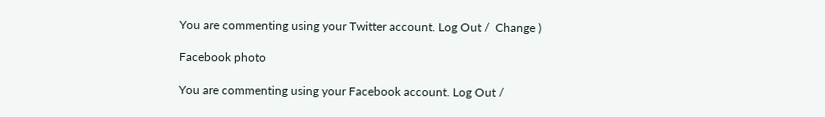You are commenting using your Twitter account. Log Out /  Change )

Facebook photo

You are commenting using your Facebook account. Log Out /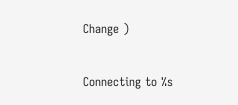Change )

Connecting to %s